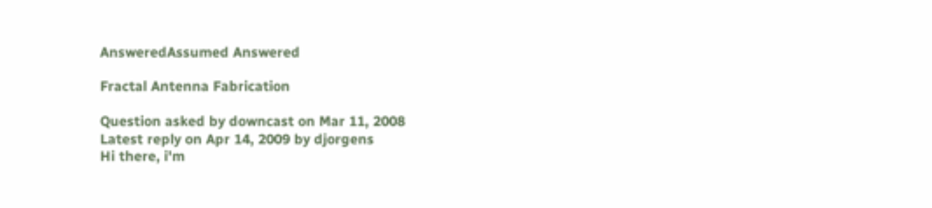AnsweredAssumed Answered

Fractal Antenna Fabrication

Question asked by downcast on Mar 11, 2008
Latest reply on Apr 14, 2009 by djorgens
Hi there, i'm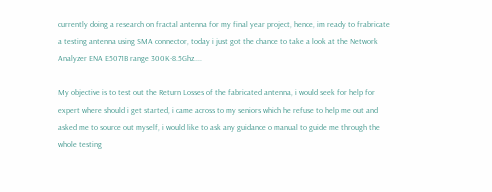currently doing a research on fractal antenna for my final year project, hence, im ready to frabricate a testing antenna using SMA connector, today i just got the chance to take a look at the Network Analyzer ENA E5071B range 300K-8.5Ghz....

My objective is to test out the Return Losses of the fabricated antenna, i would seek for help for expert where should i get started, i came across to my seniors which he refuse to help me out and asked me to source out myself, i would like to ask any guidance o manual to guide me through the whole testing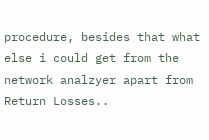procedure, besides that what else i could get from the network analzyer apart from Return Losses..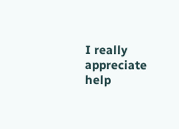I really appreciate help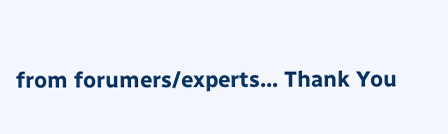from forumers/experts... Thank You